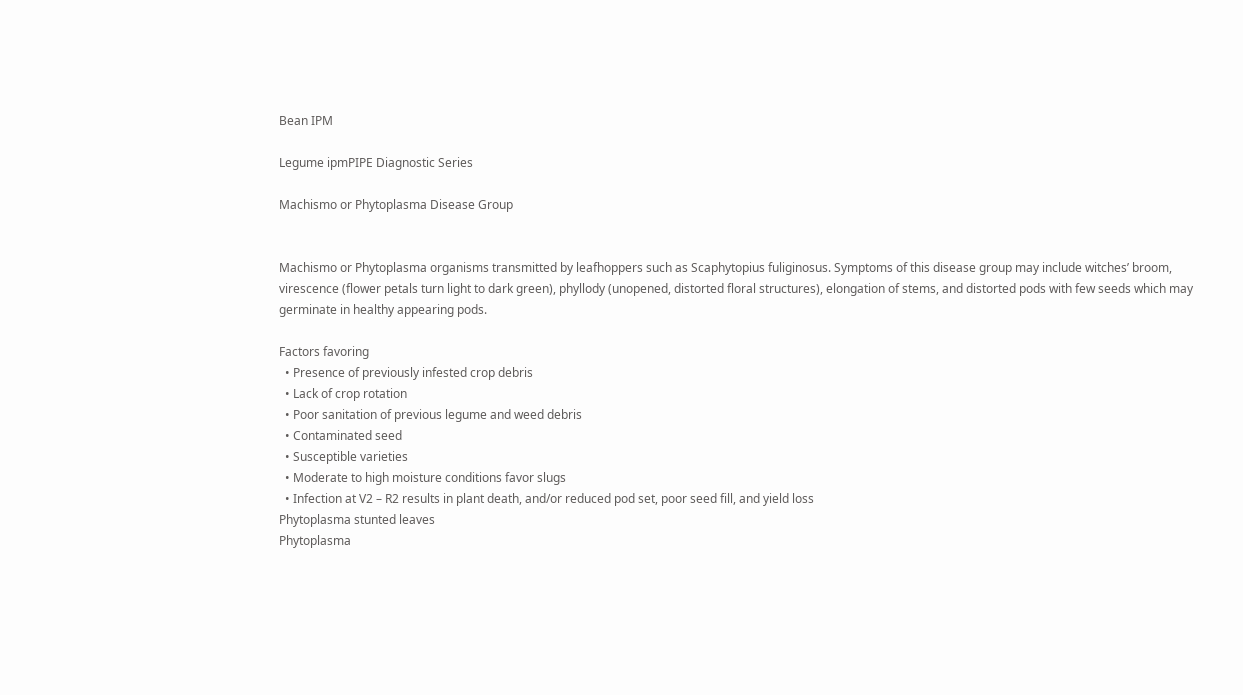Bean IPM

Legume ipmPIPE Diagnostic Series

Machismo or Phytoplasma Disease Group


Machismo or Phytoplasma organisms transmitted by leafhoppers such as Scaphytopius fuliginosus. Symptoms of this disease group may include witches’ broom, virescence (flower petals turn light to dark green), phyllody (unopened, distorted floral structures), elongation of stems, and distorted pods with few seeds which may germinate in healthy appearing pods.

Factors favoring
  • Presence of previously infested crop debris
  • Lack of crop rotation
  • Poor sanitation of previous legume and weed debris
  • Contaminated seed
  • Susceptible varieties
  • Moderate to high moisture conditions favor slugs
  • Infection at V2 – R2 results in plant death, and/or reduced pod set, poor seed fill, and yield loss
Phytoplasma stunted leaves
Phytoplasma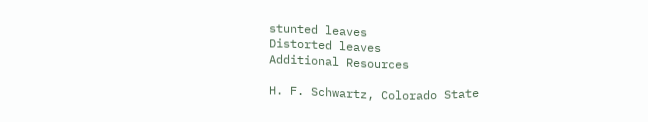stunted leaves
Distorted leaves
Additional Resources

H. F. Schwartz, Colorado State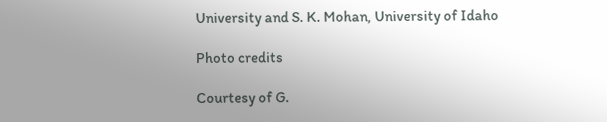University and S. K. Mohan, University of Idaho

Photo credits

Courtesy of G.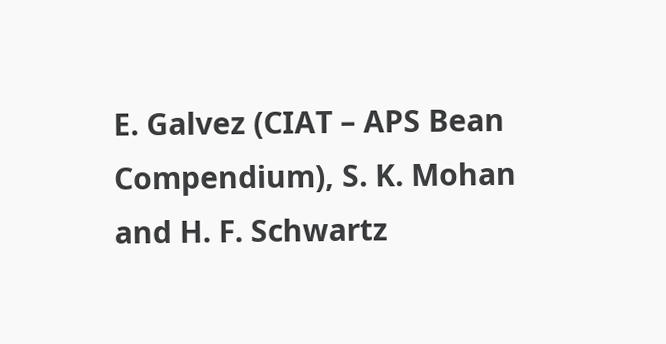E. Galvez (CIAT – APS Bean Compendium), S. K. Mohan and H. F. Schwartz